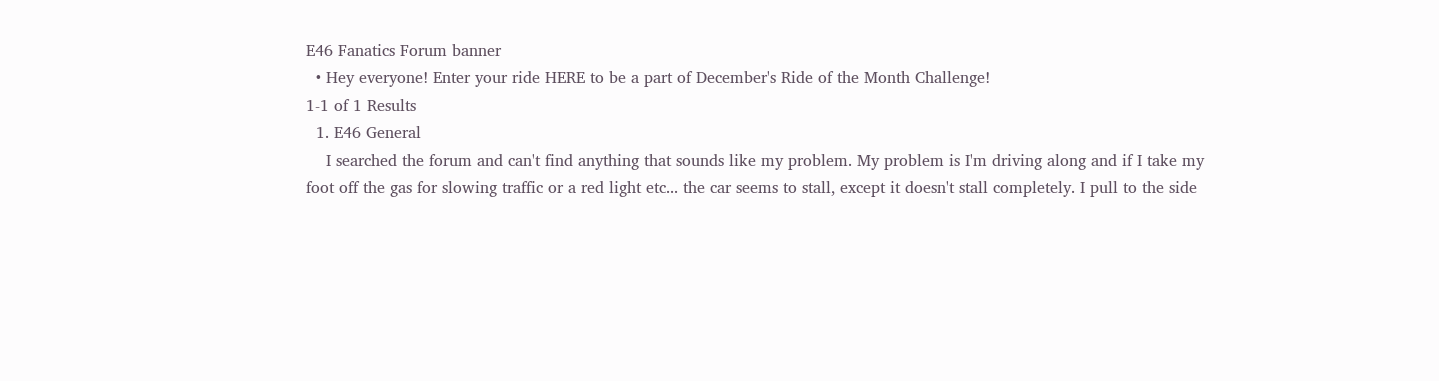E46 Fanatics Forum banner
  • Hey everyone! Enter your ride HERE to be a part of December's Ride of the Month Challenge!
1-1 of 1 Results
  1. E46 General
    I searched the forum and can't find anything that sounds like my problem. My problem is I'm driving along and if I take my foot off the gas for slowing traffic or a red light etc... the car seems to stall, except it doesn't stall completely. I pull to the side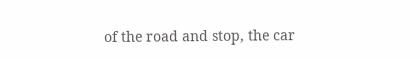of the road and stop, the car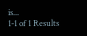is...
1-1 of 1 Results